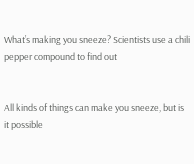What’s making you sneeze? Scientists use a chili pepper compound to find out


All kinds of things can make you sneeze, but is it possible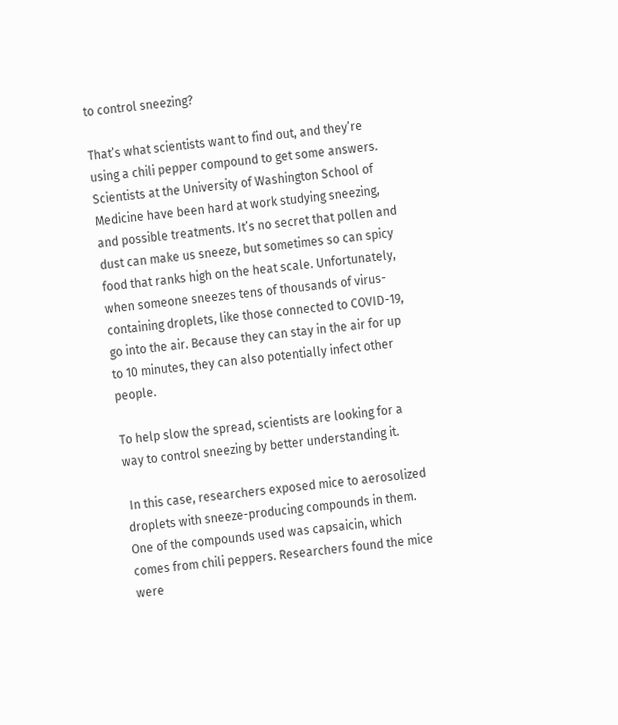to control sneezing?

That’s what scientists want to find out, and they’re using a chili pepper compound to get some answers. Scientists at the University of Washington School of Medicine have been hard at work studying sneezing, and possible treatments. It’s no secret that pollen and dust can make us sneeze, but sometimes so can spicy food that ranks high on the heat scale. Unfortunately, when someone sneezes tens of thousands of virus-containing droplets, like those connected to COVID-19, go into the air. Because they can stay in the air for up to 10 minutes, they can also potentially infect other people.

To help slow the spread, scientists are looking for a way to control sneezing by better understanding it.

 In this case, researchers exposed mice to aerosolized droplets with sneeze-producing compounds in them. One of the compounds used was capsaicin, which comes from chili peppers. Researchers found the mice were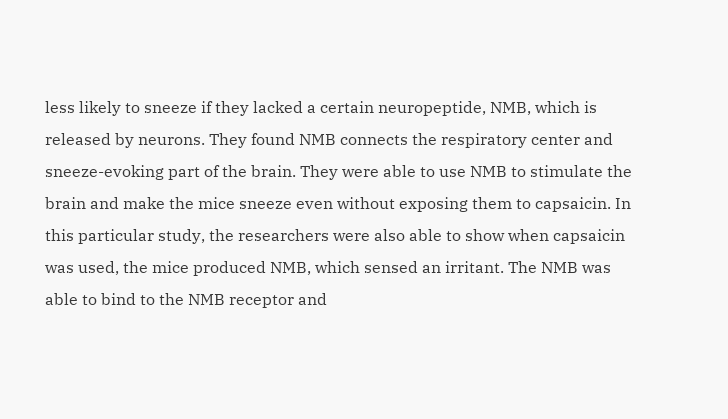less likely to sneeze if they lacked a certain neuropeptide, NMB, which is released by neurons. They found NMB connects the respiratory center and sneeze-evoking part of the brain. They were able to use NMB to stimulate the brain and make the mice sneeze even without exposing them to capsaicin. In this particular study, the researchers were also able to show when capsaicin was used, the mice produced NMB, which sensed an irritant. The NMB was able to bind to the NMB receptor and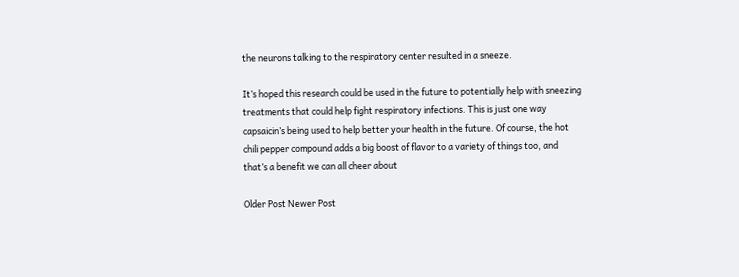the neurons talking to the respiratory center resulted in a sneeze.

It’s hoped this research could be used in the future to potentially help with sneezing treatments that could help fight respiratory infections. This is just one way capsaicin’s being used to help better your health in the future. Of course, the hot chili pepper compound adds a big boost of flavor to a variety of things too, and that’s a benefit we can all cheer about

Older Post Newer Post